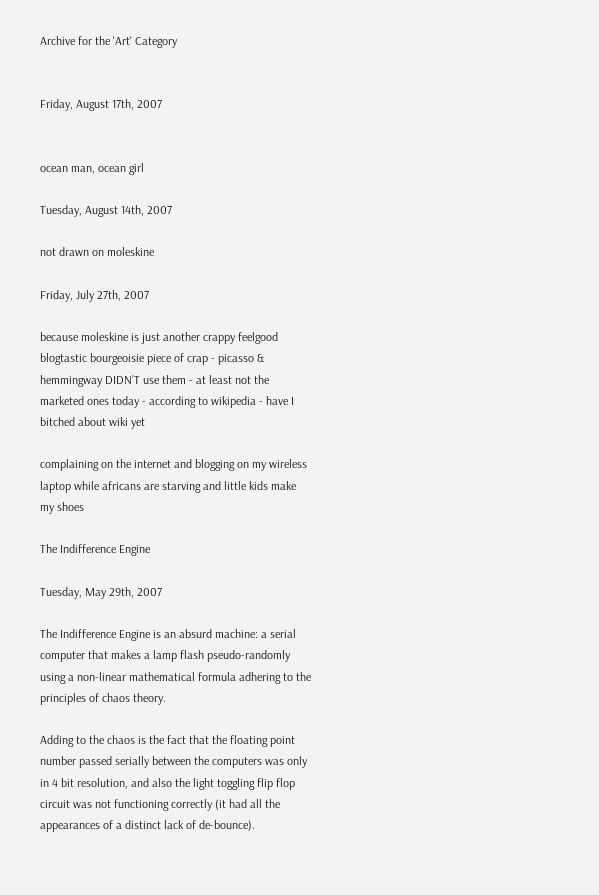Archive for the 'Art' Category


Friday, August 17th, 2007


ocean man, ocean girl

Tuesday, August 14th, 2007

not drawn on moleskine

Friday, July 27th, 2007

because moleskine is just another crappy feelgood blogtastic bourgeoisie piece of crap - picasso & hemmingway DIDN’T use them - at least not the marketed ones today - according to wikipedia - have I bitched about wiki yet

complaining on the internet and blogging on my wireless laptop while africans are starving and little kids make my shoes

The Indifference Engine

Tuesday, May 29th, 2007

The Indifference Engine is an absurd machine: a serial computer that makes a lamp flash pseudo-randomly using a non-linear mathematical formula adhering to the principles of chaos theory.

Adding to the chaos is the fact that the floating point number passed serially between the computers was only in 4 bit resolution, and also the light toggling flip flop circuit was not functioning correctly (it had all the appearances of a distinct lack of de-bounce).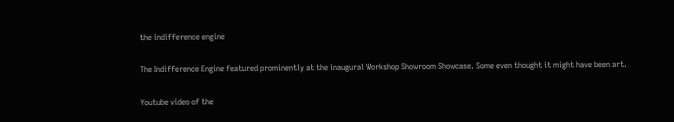the indifference engine

The Indifference Engine featured prominently at the inaugural Workshop Showroom Showcase. Some even thought it might have been art.

Youtube video of the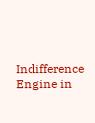Indifference Engine in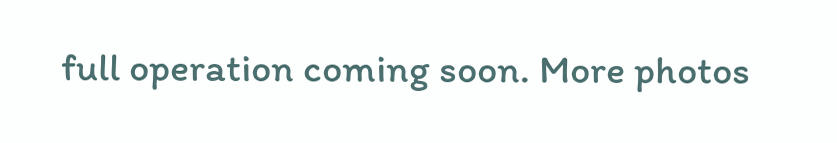full operation coming soon. More photos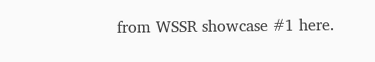from WSSR showcase #1 here.